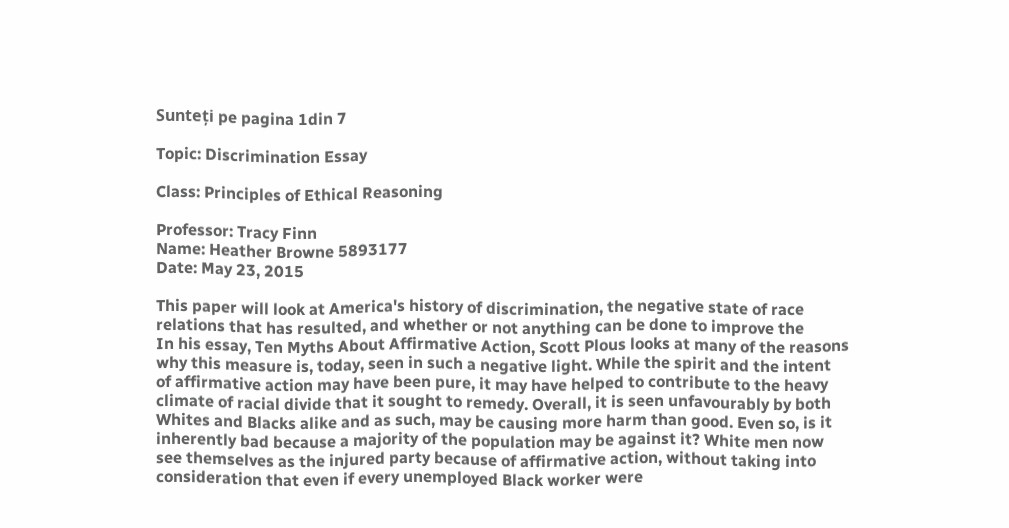Sunteți pe pagina 1din 7

Topic: Discrimination Essay

Class: Principles of Ethical Reasoning

Professor: Tracy Finn
Name: Heather Browne 5893177
Date: May 23, 2015

This paper will look at America's history of discrimination, the negative state of race
relations that has resulted, and whether or not anything can be done to improve the
In his essay, Ten Myths About Affirmative Action, Scott Plous looks at many of the reasons
why this measure is, today, seen in such a negative light. While the spirit and the intent
of affirmative action may have been pure, it may have helped to contribute to the heavy
climate of racial divide that it sought to remedy. Overall, it is seen unfavourably by both
Whites and Blacks alike and as such, may be causing more harm than good. Even so, is it
inherently bad because a majority of the population may be against it? White men now
see themselves as the injured party because of affirmative action, without taking into
consideration that even if every unemployed Black worker were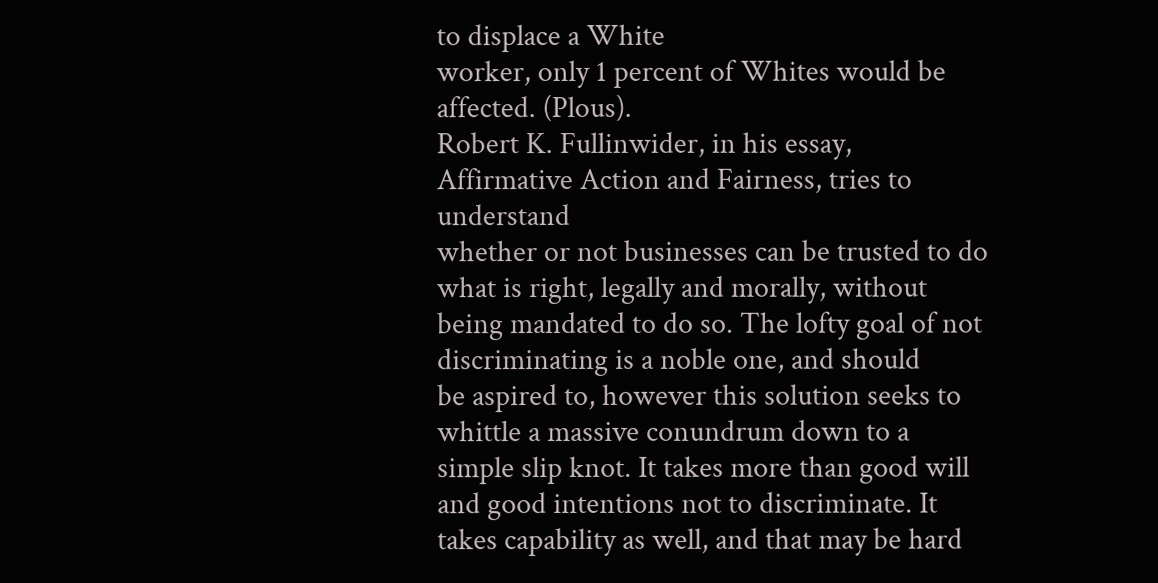to displace a White
worker, only 1 percent of Whites would be affected. (Plous).
Robert K. Fullinwider, in his essay, Affirmative Action and Fairness, tries to understand
whether or not businesses can be trusted to do what is right, legally and morally, without
being mandated to do so. The lofty goal of not discriminating is a noble one, and should
be aspired to, however this solution seeks to whittle a massive conundrum down to a
simple slip knot. It takes more than good will and good intentions not to discriminate. It
takes capability as well, and that may be hard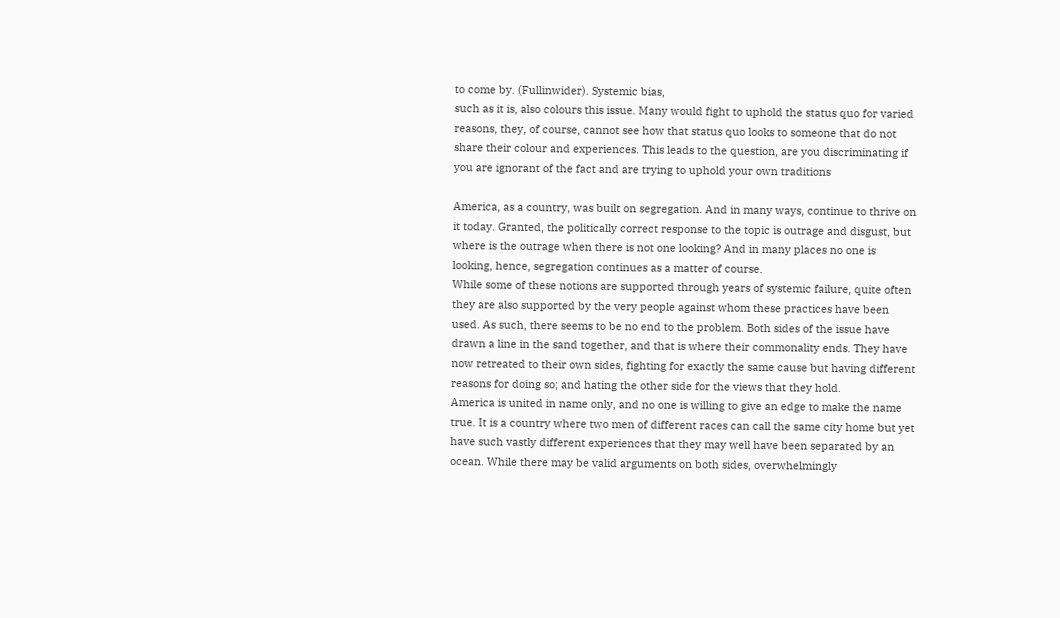to come by. (Fullinwider). Systemic bias,
such as it is, also colours this issue. Many would fight to uphold the status quo for varied
reasons, they, of course, cannot see how that status quo looks to someone that do not
share their colour and experiences. This leads to the question, are you discriminating if
you are ignorant of the fact and are trying to uphold your own traditions

America, as a country, was built on segregation. And in many ways, continue to thrive on
it today. Granted, the politically correct response to the topic is outrage and disgust, but
where is the outrage when there is not one looking? And in many places no one is
looking, hence, segregation continues as a matter of course.
While some of these notions are supported through years of systemic failure, quite often
they are also supported by the very people against whom these practices have been
used. As such, there seems to be no end to the problem. Both sides of the issue have
drawn a line in the sand together, and that is where their commonality ends. They have
now retreated to their own sides, fighting for exactly the same cause but having different
reasons for doing so; and hating the other side for the views that they hold.
America is united in name only, and no one is willing to give an edge to make the name
true. It is a country where two men of different races can call the same city home but yet
have such vastly different experiences that they may well have been separated by an
ocean. While there may be valid arguments on both sides, overwhelmingly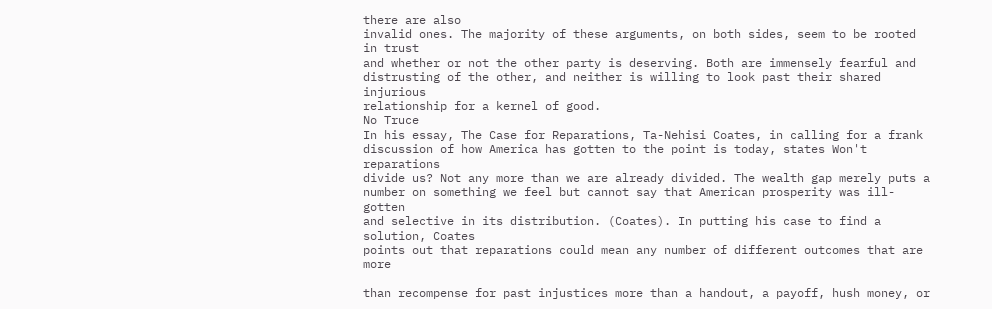there are also
invalid ones. The majority of these arguments, on both sides, seem to be rooted in trust
and whether or not the other party is deserving. Both are immensely fearful and
distrusting of the other, and neither is willing to look past their shared injurious
relationship for a kernel of good.
No Truce
In his essay, The Case for Reparations, Ta-Nehisi Coates, in calling for a frank
discussion of how America has gotten to the point is today, states Won't reparations
divide us? Not any more than we are already divided. The wealth gap merely puts a
number on something we feel but cannot say that American prosperity was ill-gotten
and selective in its distribution. (Coates). In putting his case to find a solution, Coates
points out that reparations could mean any number of different outcomes that are more

than recompense for past injustices more than a handout, a payoff, hush money, or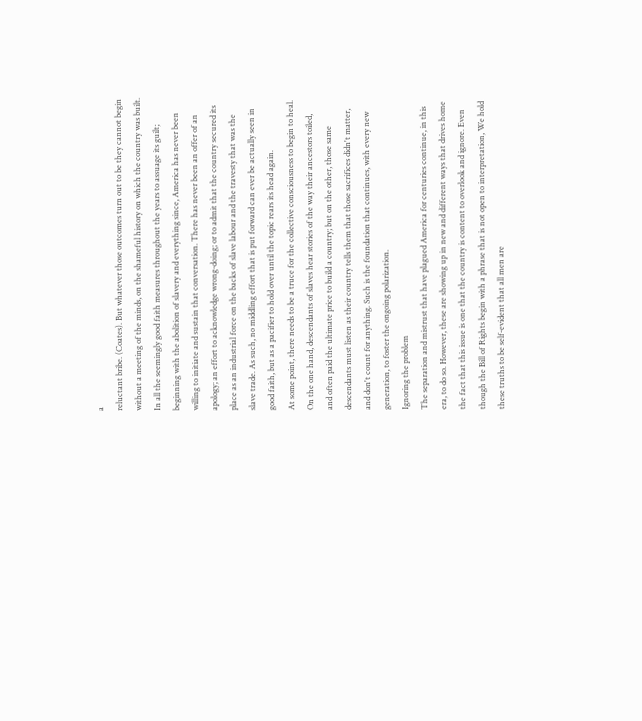a
reluctant bribe. (Coates). But whatever those outcomes turn out to be they cannot begin
without a meeting of the minds, on the shameful history on which the country was built.
In all the seemingly good faith measures throughout the years to assuage its guilt;
beginning with the abolition of slavery and everything since, America has never been
willing to initiate and sustain that conversation. There has never been an offer of an
apology; an effort to acknowledge wrong-doing; or to admit that the country secured its
place as an industrial force on the backs of slave labour and the travesty that was the
slave trade. As such, no middling effort that is put forward can ever be actually seen in
good faith, but as a pacifier to hold over until the topic rears its head again.
At some point, there needs to be a truce for the collective consciousness to begin to heal.
On the one hand, descendants of slaves hear stories of the way their ancestors toiled,
and often paid the ultimate price to build a country; but on the other, those same
descendants must listen as their country tells them that those sacrifices didn't matter,
and don't count for anything. Such is the foundation that continues, with every new
generation, to foster the ongoing polarization.
Ignoring the problem
The separation and mistrust that have plagued America for centuries continue, in this
era, to do so. However, these are showing up in new and different ways that drives home
the fact that this issue is one that the country is content to overlook and ignore. Even
though the Bill of Rights begin with a phrase that is not open to interpretation, We hold
these truths to be self-evident that all men are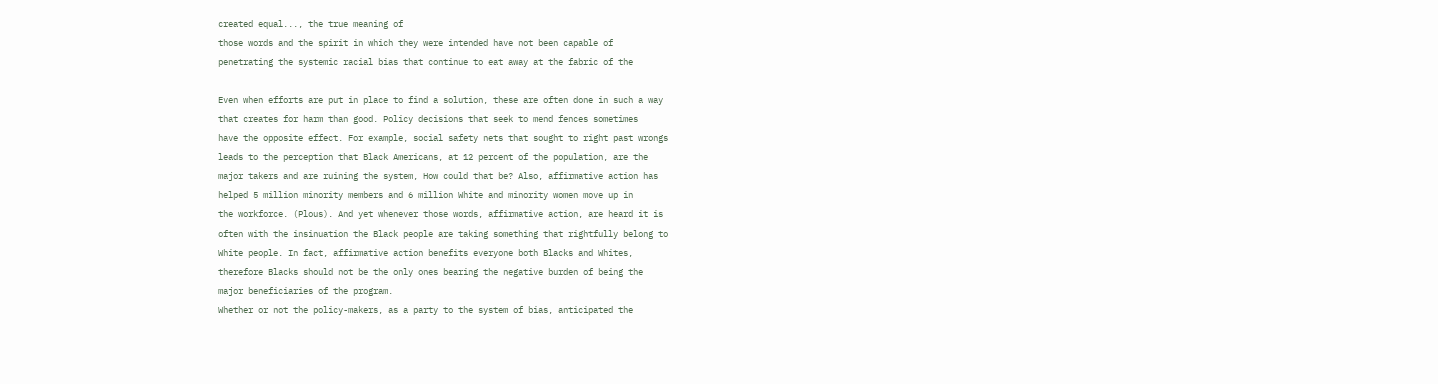created equal..., the true meaning of
those words and the spirit in which they were intended have not been capable of
penetrating the systemic racial bias that continue to eat away at the fabric of the

Even when efforts are put in place to find a solution, these are often done in such a way
that creates for harm than good. Policy decisions that seek to mend fences sometimes
have the opposite effect. For example, social safety nets that sought to right past wrongs
leads to the perception that Black Americans, at 12 percent of the population, are the
major takers and are ruining the system, How could that be? Also, affirmative action has
helped 5 million minority members and 6 million White and minority women move up in
the workforce. (Plous). And yet whenever those words, affirmative action, are heard it is
often with the insinuation the Black people are taking something that rightfully belong to
White people. In fact, affirmative action benefits everyone both Blacks and Whites,
therefore Blacks should not be the only ones bearing the negative burden of being the
major beneficiaries of the program.
Whether or not the policy-makers, as a party to the system of bias, anticipated the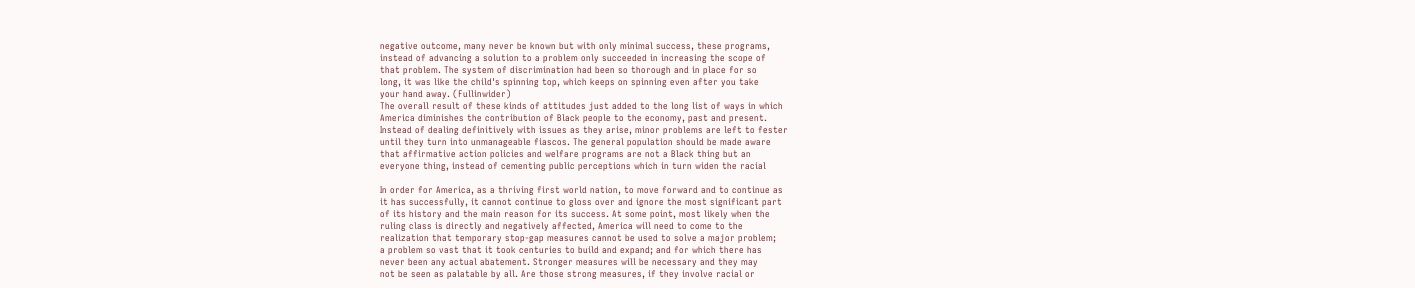negative outcome, many never be known but with only minimal success, these programs,
instead of advancing a solution to a problem only succeeded in increasing the scope of
that problem. The system of discrimination had been so thorough and in place for so
long, it was like the child's spinning top, which keeps on spinning even after you take
your hand away. (Fullinwider)
The overall result of these kinds of attitudes just added to the long list of ways in which
America diminishes the contribution of Black people to the economy, past and present.
Instead of dealing definitively with issues as they arise, minor problems are left to fester
until they turn into unmanageable fiascos. The general population should be made aware
that affirmative action policies and welfare programs are not a Black thing but an
everyone thing, instead of cementing public perceptions which in turn widen the racial

In order for America, as a thriving first world nation, to move forward and to continue as
it has successfully, it cannot continue to gloss over and ignore the most significant part
of its history and the main reason for its success. At some point, most likely when the
ruling class is directly and negatively affected, America will need to come to the
realization that temporary stop-gap measures cannot be used to solve a major problem;
a problem so vast that it took centuries to build and expand; and for which there has
never been any actual abatement. Stronger measures will be necessary and they may
not be seen as palatable by all. Are those strong measures, if they involve racial or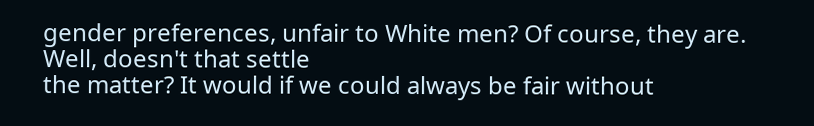gender preferences, unfair to White men? Of course, they are. Well, doesn't that settle
the matter? It would if we could always be fair without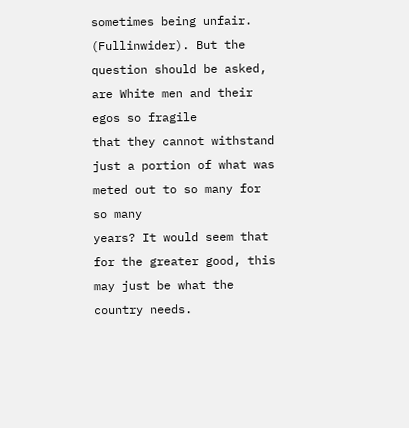sometimes being unfair.
(Fullinwider). But the question should be asked, are White men and their egos so fragile
that they cannot withstand just a portion of what was meted out to so many for so many
years? It would seem that for the greater good, this may just be what the country needs.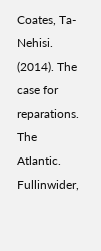Coates, Ta-Nehisi. (2014). The case for reparations. The Atlantic.
Fullinwider,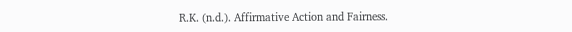R.K. (n.d.). Affirmative Action and Fairness.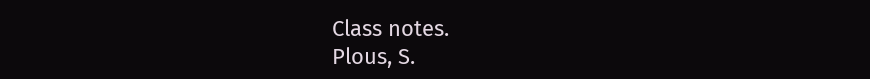Class notes.
Plous, S.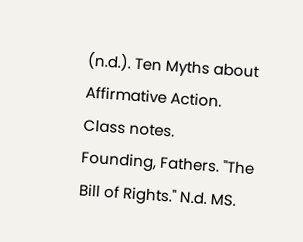(n.d.). Ten Myths about Affirmative Action. Class notes.
Founding, Fathers. "The Bill of Rights." N.d. MS.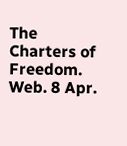The Charters of Freedom. Web. 8 Apr.